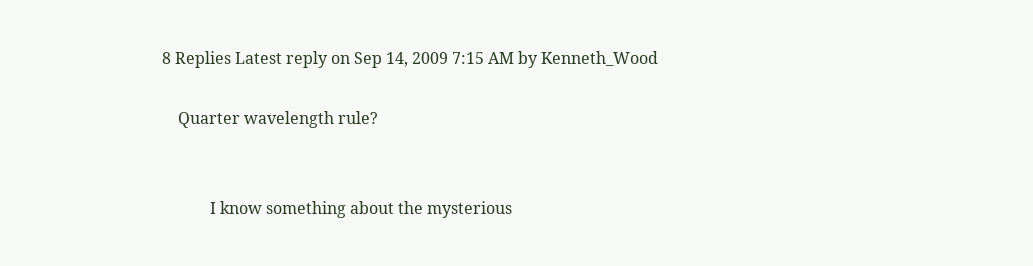8 Replies Latest reply on Sep 14, 2009 7:15 AM by Kenneth_Wood

    Quarter wavelength rule?


            I know something about the mysterious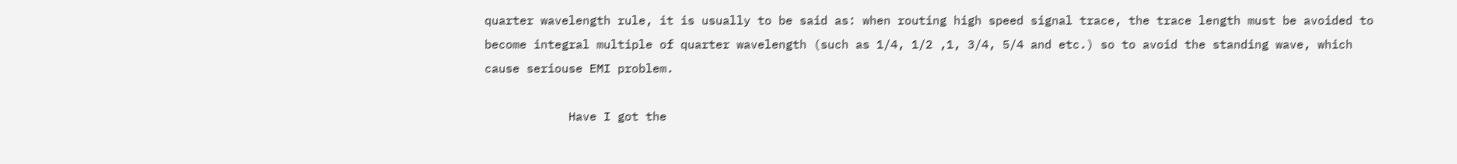quarter wavelength rule, it is usually to be said as: when routing high speed signal trace, the trace length must be avoided to become integral multiple of quarter wavelength (such as 1/4, 1/2 ,1, 3/4, 5/4 and etc.) so to avoid the standing wave, which cause seriouse EMI problem.

            Have I got the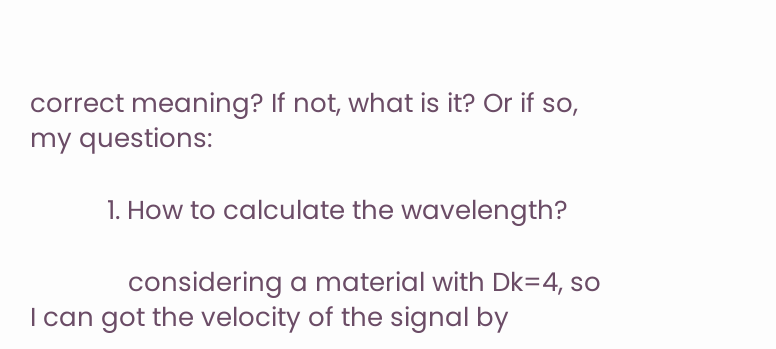correct meaning? If not, what is it? Or if so, my questions:

           1. How to calculate the wavelength?

              considering a material with Dk=4, so I can got the velocity of the signal by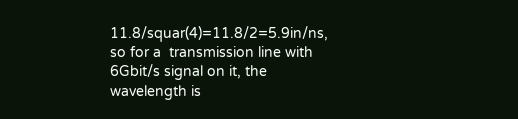11.8/squar(4)=11.8/2=5.9in/ns, so for a  transmission line with 6Gbit/s signal on it, the wavelength is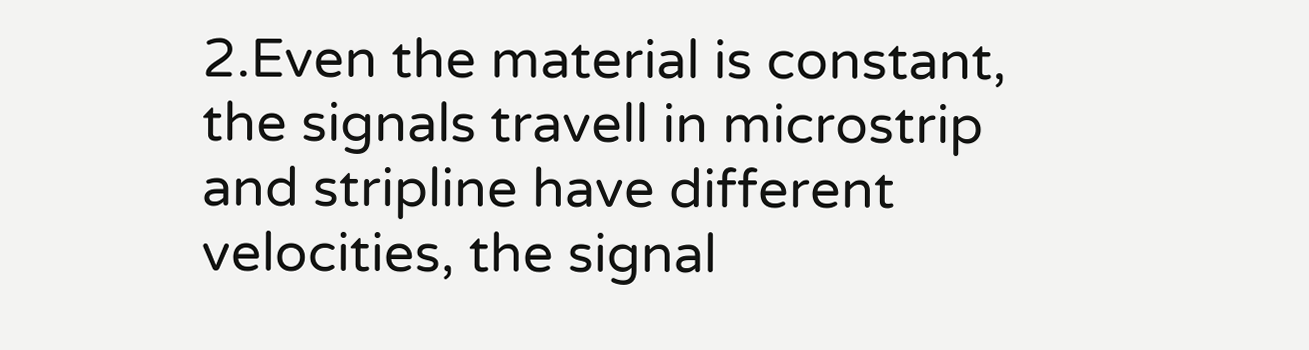2.Even the material is constant, the signals travell in microstrip  and stripline have different velocities, the signal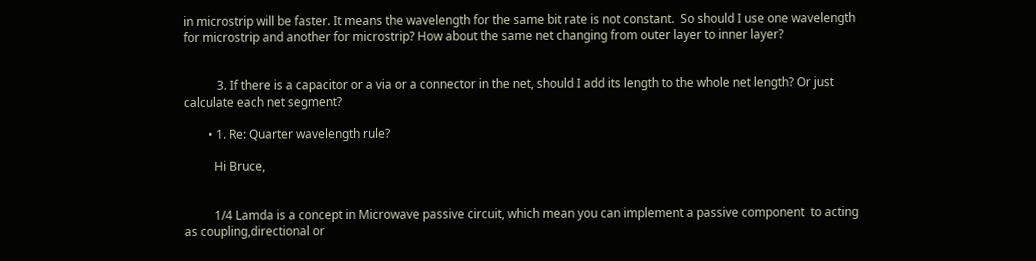in microstrip will be faster. It means the wavelength for the same bit rate is not constant.  So should I use one wavelength for microstrip and another for microstrip? How about the same net changing from outer layer to inner layer?


           3. If there is a capacitor or a via or a connector in the net, should I add its length to the whole net length? Or just calculate each net segment?

        • 1. Re: Quarter wavelength rule?

          Hi Bruce,


          1/4 Lamda is a concept in Microwave passive circuit, which mean you can implement a passive component  to acting as coupling,directional or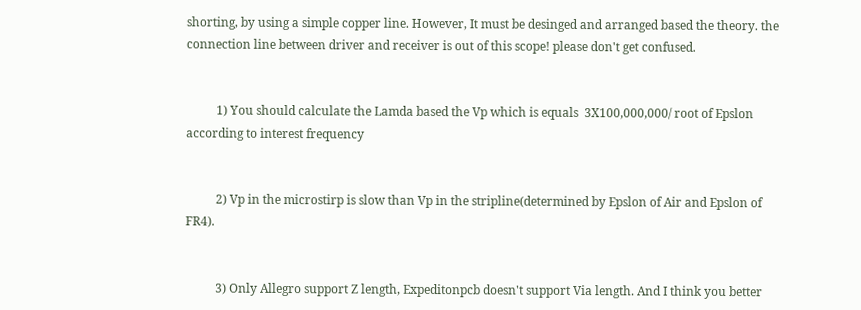shorting, by using a simple copper line. However, It must be desinged and arranged based the theory. the connection line between driver and receiver is out of this scope! please don't get confused.


          1) You should calculate the Lamda based the Vp which is equals  3X100,000,000/ root of Epslon according to interest frequency


          2) Vp in the microstirp is slow than Vp in the stripline(determined by Epslon of Air and Epslon of FR4).


          3) Only Allegro support Z length, Expeditonpcb doesn't support Via length. And I think you better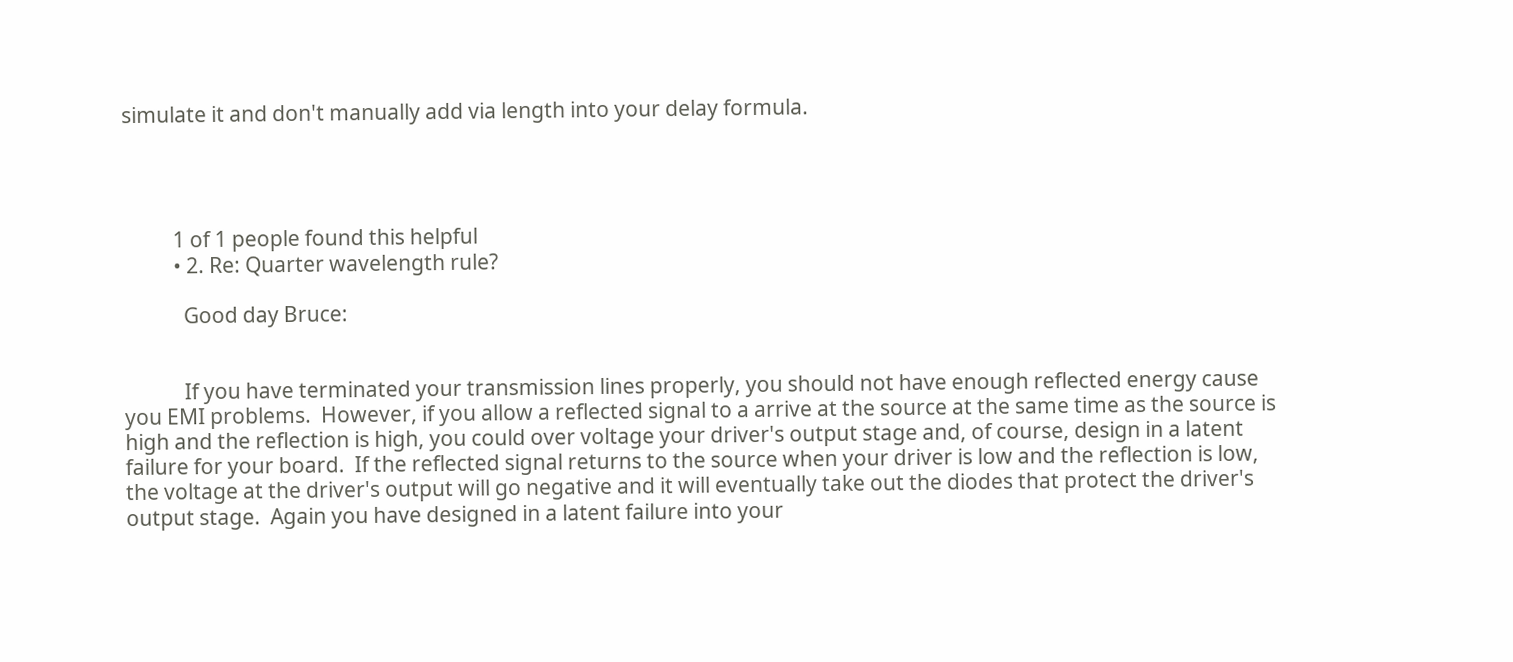simulate it and don't manually add via length into your delay formula.




          1 of 1 people found this helpful
          • 2. Re: Quarter wavelength rule?

            Good day Bruce:


            If you have terminated your transmission lines properly, you should not have enough reflected energy cause you EMI problems.  However, if you allow a reflected signal to a arrive at the source at the same time as the source is high and the reflection is high, you could over voltage your driver's output stage and, of course, design in a latent failure for your board.  If the reflected signal returns to the source when your driver is low and the reflection is low, the voltage at the driver's output will go negative and it will eventually take out the diodes that protect the driver's output stage.  Again you have designed in a latent failure into your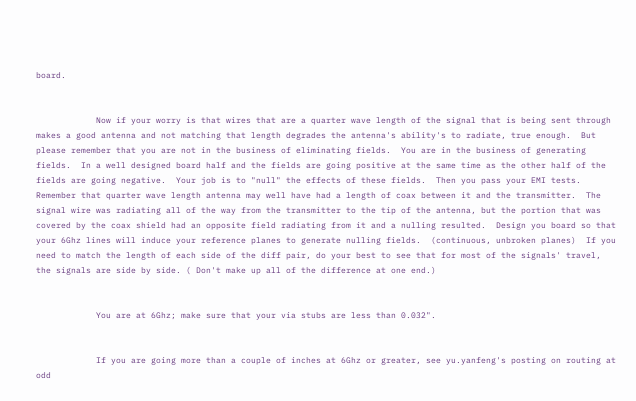board.


            Now if your worry is that wires that are a quarter wave length of the signal that is being sent through makes a good antenna and not matching that length degrades the antenna's ability's to radiate, true enough.  But please remember that you are not in the business of eliminating fields.  You are in the business of generating fields.  In a well designed board half and the fields are going positive at the same time as the other half of the fields are going negative.  Your job is to "null" the effects of these fields.  Then you pass your EMI tests.  Remember that quarter wave length antenna may well have had a length of coax between it and the transmitter.  The signal wire was radiating all of the way from the transmitter to the tip of the antenna, but the portion that was covered by the coax shield had an opposite field radiating from it and a nulling resulted.  Design you board so that your 6Ghz lines will induce your reference planes to generate nulling fields.  (continuous, unbroken planes)  If you need to match the length of each side of the diff pair, do your best to see that for most of the signals' travel, the signals are side by side. ( Don't make up all of the difference at one end.)


            You are at 6Ghz; make sure that your via stubs are less than 0.032".


            If you are going more than a couple of inches at 6Ghz or greater, see yu.yanfeng's posting on routing at odd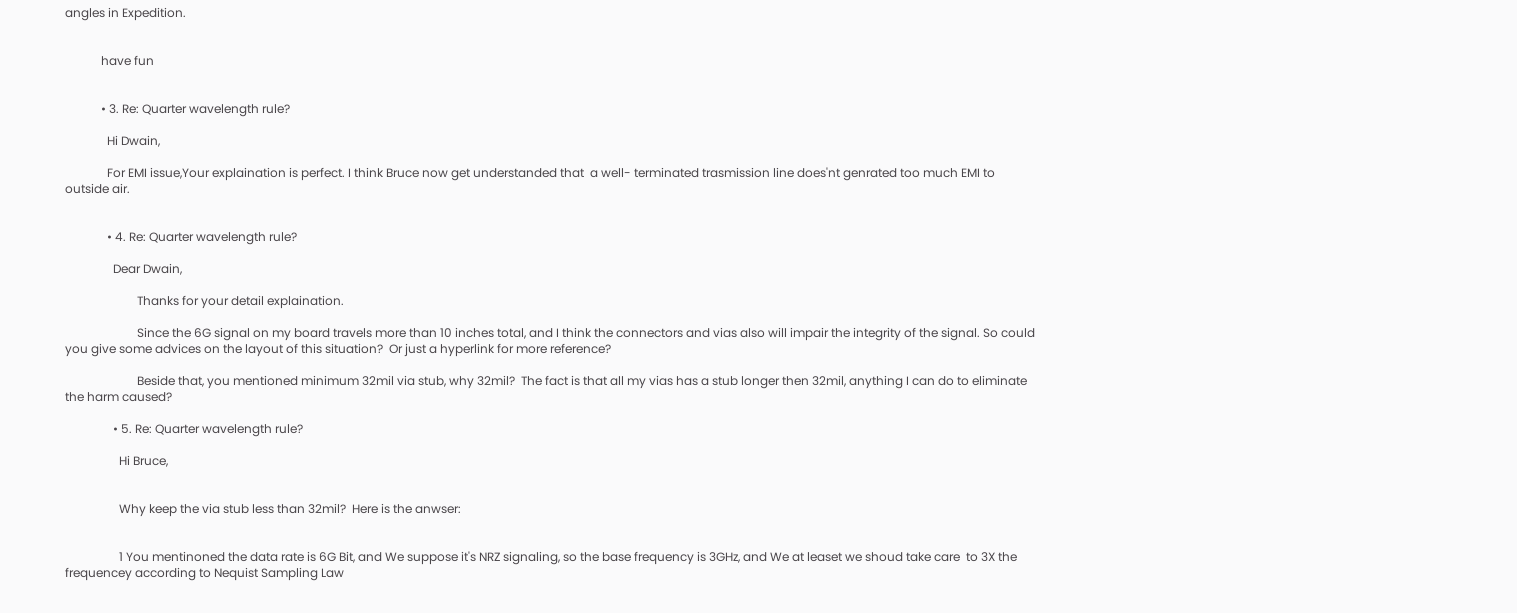angles in Expedition.


            have fun


            • 3. Re: Quarter wavelength rule?

              Hi Dwain,

              For EMI issue,Your explaination is perfect. I think Bruce now get understanded that  a well- terminated trasmission line does'nt genrated too much EMI to outside air.


              • 4. Re: Quarter wavelength rule?

                Dear Dwain,

                        Thanks for your detail explaination.

                        Since the 6G signal on my board travels more than 10 inches total, and I think the connectors and vias also will impair the integrity of the signal. So could you give some advices on the layout of this situation?  Or just a hyperlink for more reference?

                        Beside that, you mentioned minimum 32mil via stub, why 32mil?  The fact is that all my vias has a stub longer then 32mil, anything I can do to eliminate the harm caused?

                • 5. Re: Quarter wavelength rule?

                  Hi Bruce,


                  Why keep the via stub less than 32mil?  Here is the anwser:


                  1 You mentinoned the data rate is 6G Bit, and We suppose it's NRZ signaling, so the base frequency is 3GHz, and We at leaset we shoud take care  to 3X the frequencey according to Nequist Sampling Law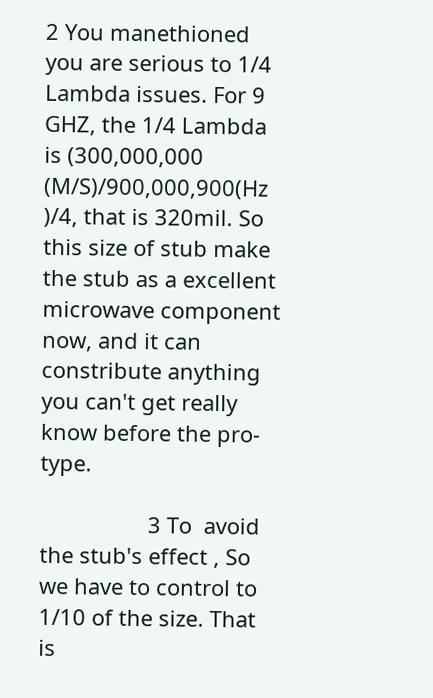2 You manethioned you are serious to 1/4 Lambda issues. For 9 GHZ, the 1/4 Lambda is (300,000,000 (M/S)/900,000,900(Hz )/4, that is 320mil. So this size of stub make the stub as a excellent microwave component now, and it can constribute anything you can't get really know before the pro-type.

                  3 To  avoid the stub's effect , So we have to control to 1/10 of the size. That is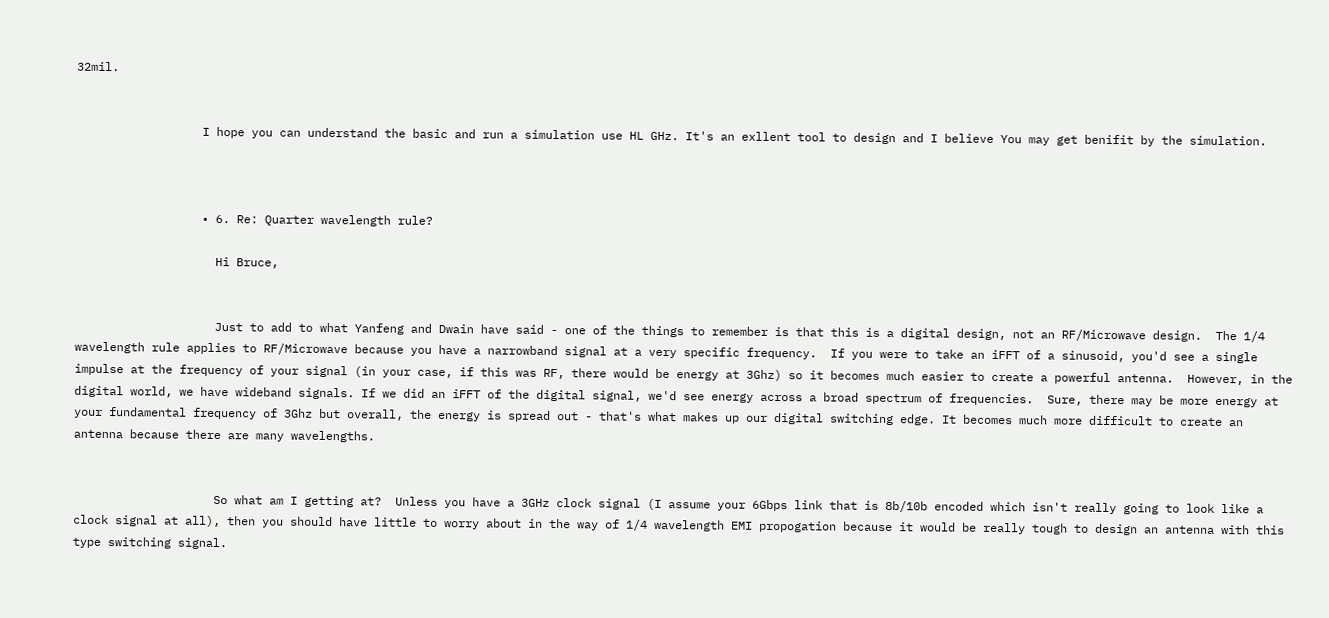32mil.


                  I hope you can understand the basic and run a simulation use HL GHz. It's an exllent tool to design and I believe You may get benifit by the simulation.



                  • 6. Re: Quarter wavelength rule?

                    Hi Bruce,


                    Just to add to what Yanfeng and Dwain have said - one of the things to remember is that this is a digital design, not an RF/Microwave design.  The 1/4 wavelength rule applies to RF/Microwave because you have a narrowband signal at a very specific frequency.  If you were to take an iFFT of a sinusoid, you'd see a single impulse at the frequency of your signal (in your case, if this was RF, there would be energy at 3Ghz) so it becomes much easier to create a powerful antenna.  However, in the digital world, we have wideband signals. If we did an iFFT of the digital signal, we'd see energy across a broad spectrum of frequencies.  Sure, there may be more energy at your fundamental frequency of 3Ghz but overall, the energy is spread out - that's what makes up our digital switching edge. It becomes much more difficult to create an antenna because there are many wavelengths.


                    So what am I getting at?  Unless you have a 3GHz clock signal (I assume your 6Gbps link that is 8b/10b encoded which isn't really going to look like a clock signal at all), then you should have little to worry about in the way of 1/4 wavelength EMI propogation because it would be really tough to design an antenna with this type switching signal.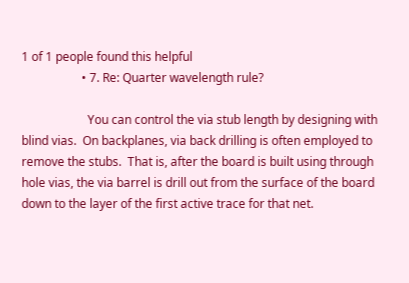1 of 1 people found this helpful
                    • 7. Re: Quarter wavelength rule?

                      You can control the via stub length by designing with blind vias.  On backplanes, via back drilling is often employed to remove the stubs.  That is, after the board is built using through hole vias, the via barrel is drill out from the surface of the board down to the layer of the first active trace for that net.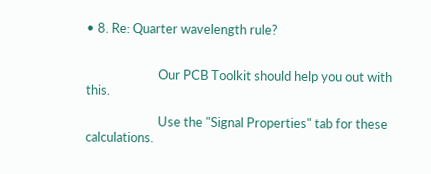• 8. Re: Quarter wavelength rule?


                        Our PCB Toolkit should help you out with this.

                        Use the "Signal Properties" tab for these calculations.